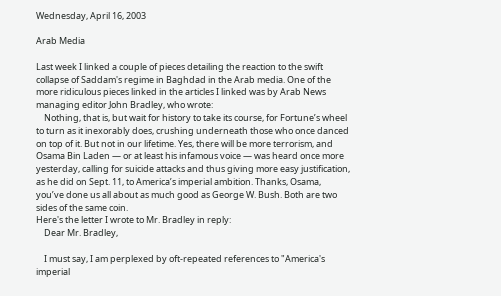Wednesday, April 16, 2003

Arab Media

Last week I linked a couple of pieces detailing the reaction to the swift collapse of Saddam's regime in Baghdad in the Arab media. One of the more ridiculous pieces linked in the articles I linked was by Arab News managing editor John Bradley, who wrote:
    Nothing, that is, but wait for history to take its course, for Fortune’s wheel to turn as it inexorably does, crushing underneath those who once danced on top of it. But not in our lifetime. Yes, there will be more terrorism, and Osama Bin Laden — or at least his infamous voice — was heard once more yesterday, calling for suicide attacks and thus giving more easy justification, as he did on Sept. 11, to America’s imperial ambition. Thanks, Osama, you’ve done us all about as much good as George W. Bush. Both are two sides of the same coin.
Here's the letter I wrote to Mr. Bradley in reply:
    Dear Mr. Bradley,

    I must say, I am perplexed by oft-repeated references to "America's imperial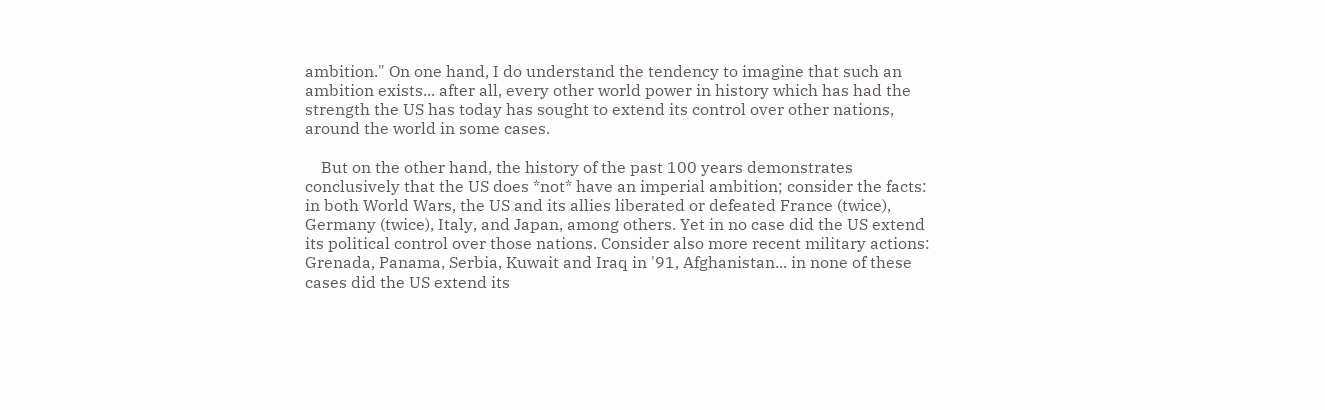ambition." On one hand, I do understand the tendency to imagine that such an ambition exists... after all, every other world power in history which has had the strength the US has today has sought to extend its control over other nations, around the world in some cases.

    But on the other hand, the history of the past 100 years demonstrates conclusively that the US does *not* have an imperial ambition; consider the facts: in both World Wars, the US and its allies liberated or defeated France (twice), Germany (twice), Italy, and Japan, among others. Yet in no case did the US extend its political control over those nations. Consider also more recent military actions: Grenada, Panama, Serbia, Kuwait and Iraq in '91, Afghanistan... in none of these cases did the US extend its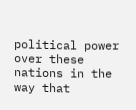political power over these nations in the way that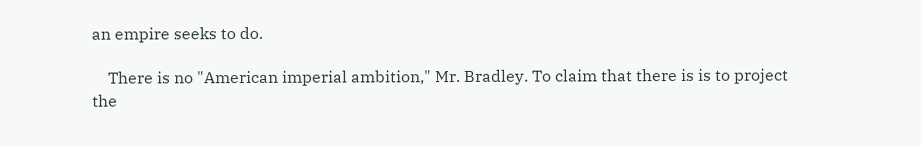an empire seeks to do.

    There is no "American imperial ambition," Mr. Bradley. To claim that there is is to project the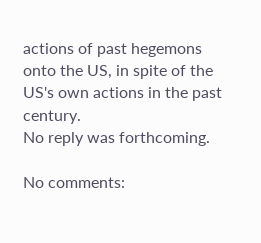actions of past hegemons onto the US, in spite of the US's own actions in the past century.
No reply was forthcoming.

No comments: